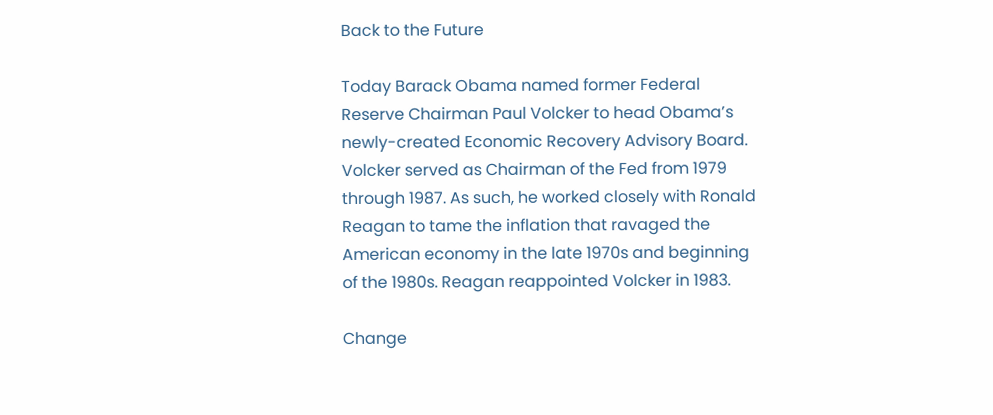Back to the Future

Today Barack Obama named former Federal Reserve Chairman Paul Volcker to head Obama’s newly-created Economic Recovery Advisory Board. Volcker served as Chairman of the Fed from 1979 through 1987. As such, he worked closely with Ronald Reagan to tame the inflation that ravaged the American economy in the late 1970s and beginning of the 1980s. Reagan reappointed Volcker in 1983.

Change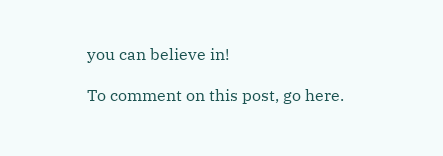you can believe in!

To comment on this post, go here.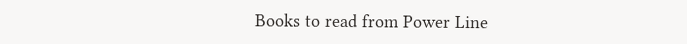Books to read from Power Line